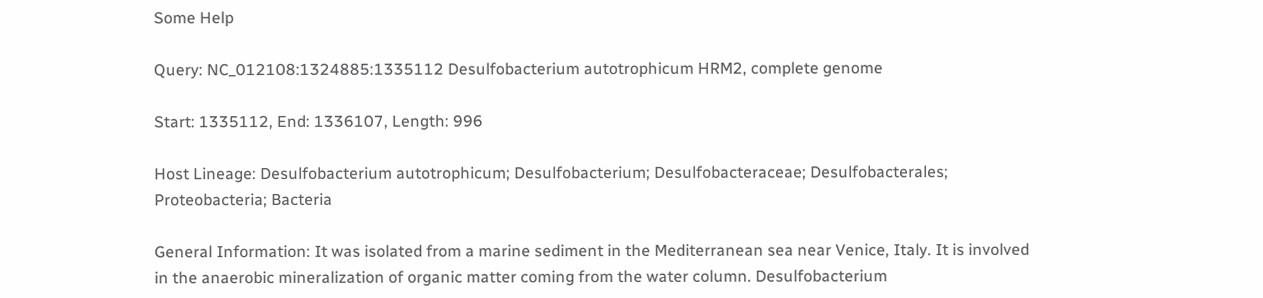Some Help

Query: NC_012108:1324885:1335112 Desulfobacterium autotrophicum HRM2, complete genome

Start: 1335112, End: 1336107, Length: 996

Host Lineage: Desulfobacterium autotrophicum; Desulfobacterium; Desulfobacteraceae; Desulfobacterales; Proteobacteria; Bacteria

General Information: It was isolated from a marine sediment in the Mediterranean sea near Venice, Italy. It is involved in the anaerobic mineralization of organic matter coming from the water column. Desulfobacterium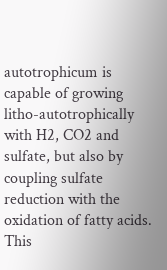autotrophicum is capable of growing litho-autotrophically with H2, CO2 and sulfate, but also by coupling sulfate reduction with the oxidation of fatty acids. This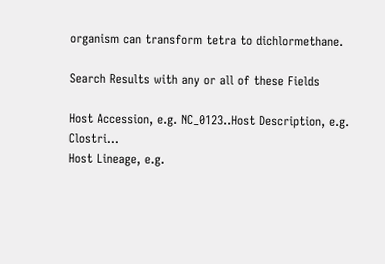organism can transform tetra to dichlormethane.

Search Results with any or all of these Fields

Host Accession, e.g. NC_0123..Host Description, e.g. Clostri...
Host Lineage, e.g.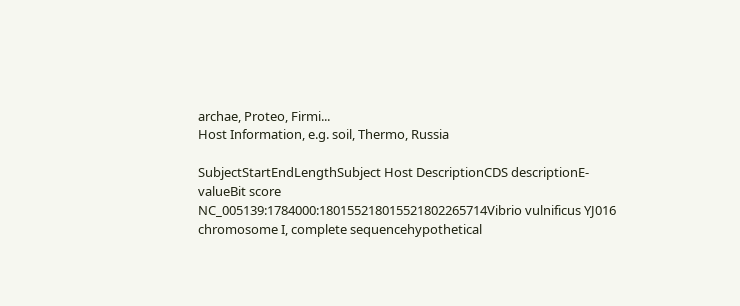archae, Proteo, Firmi...
Host Information, e.g. soil, Thermo, Russia

SubjectStartEndLengthSubject Host DescriptionCDS descriptionE-valueBit score
NC_005139:1784000:180155218015521802265714Vibrio vulnificus YJ016 chromosome I, complete sequencehypothetical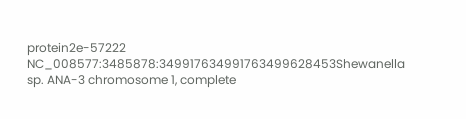protein2e-57222
NC_008577:3485878:349917634991763499628453Shewanella sp. ANA-3 chromosome 1, complete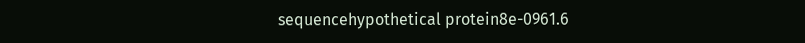sequencehypothetical protein8e-0961.6